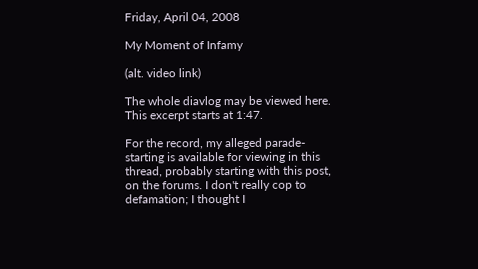Friday, April 04, 2008

My Moment of Infamy

(alt. video link)

The whole diavlog may be viewed here. This excerpt starts at 1:47.

For the record, my alleged parade-starting is available for viewing in this thread, probably starting with this post, on the forums. I don't really cop to defamation; I thought I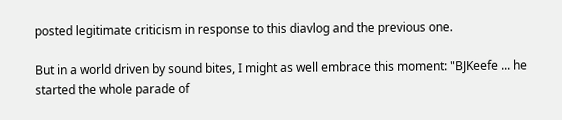posted legitimate criticism in response to this diavlog and the previous one.

But in a world driven by sound bites, I might as well embrace this moment: "BJKeefe ... he started the whole parade of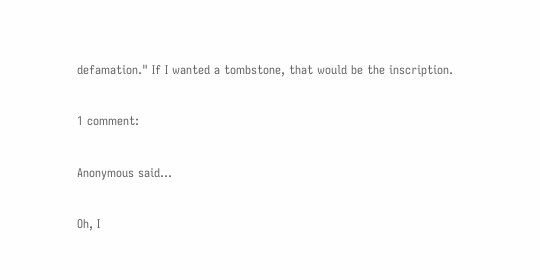defamation." If I wanted a tombstone, that would be the inscription.

1 comment:

Anonymous said...

Oh, I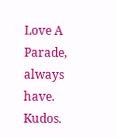Love A Parade, always have. Kudos.